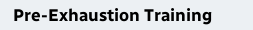Pre-Exhaustion Training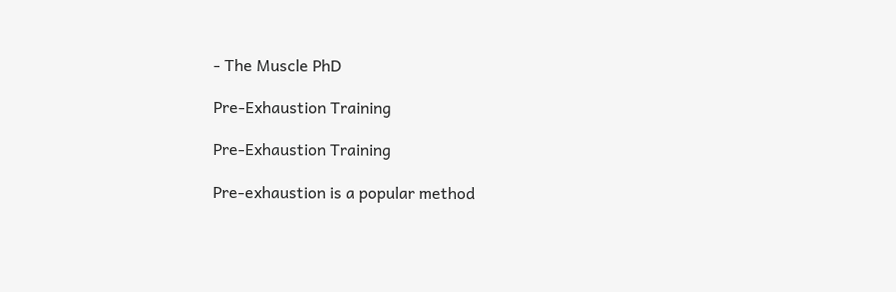- The Muscle PhD

Pre-Exhaustion Training

Pre-Exhaustion Training

Pre-exhaustion is a popular method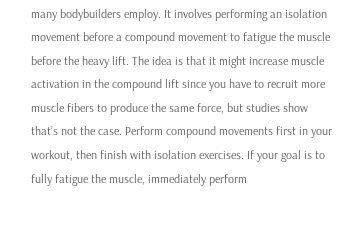many bodybuilders employ. It involves performing an isolation movement before a compound movement to fatigue the muscle before the heavy lift. The idea is that it might increase muscle activation in the compound lift since you have to recruit more muscle fibers to produce the same force, but studies show that’s not the case. Perform compound movements first in your workout, then finish with isolation exercises. If your goal is to fully fatigue the muscle, immediately perform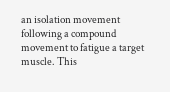an isolation movement following a compound movement to fatigue a target muscle. This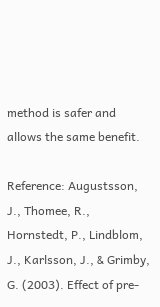method is safer and allows the same benefit.

Reference: Augustsson, J., Thomee, R., Hornstedt, P., Lindblom, J., Karlsson, J., & Grimby, G. (2003). Effect of pre-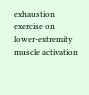exhaustion exercise on lower-extremity muscle activation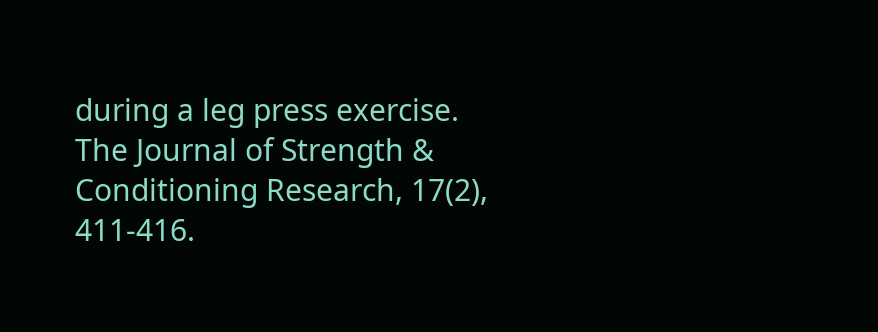during a leg press exercise. The Journal of Strength & Conditioning Research, 17(2), 411-416.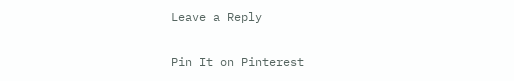Leave a Reply

Pin It on Pinterest